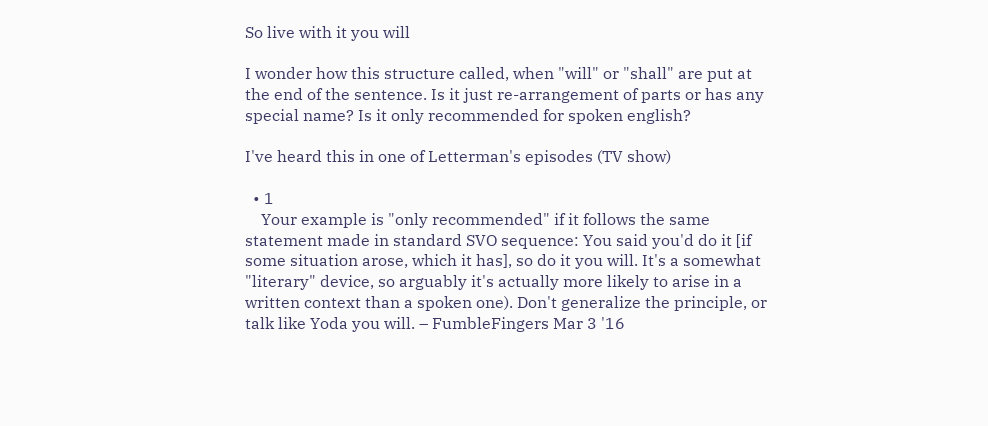So live with it you will

I wonder how this structure called, when "will" or "shall" are put at the end of the sentence. Is it just re-arrangement of parts or has any special name? Is it only recommended for spoken english?

I've heard this in one of Letterman's episodes (TV show)

  • 1
    Your example is "only recommended" if it follows the same statement made in standard SVO sequence: You said you'd do it [if some situation arose, which it has], so do it you will. It's a somewhat "literary" device, so arguably it's actually more likely to arise in a written context than a spoken one). Don't generalize the principle, or talk like Yoda you will. – FumbleFingers Mar 3 '16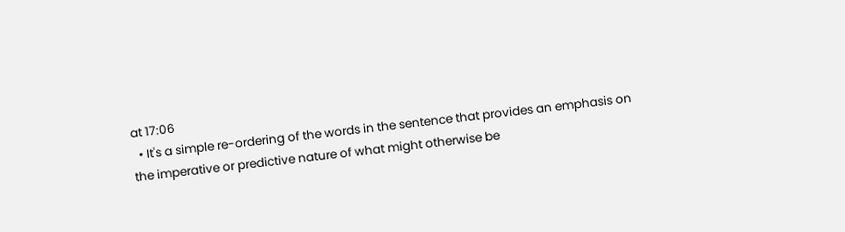at 17:06
  • It's a simple re-ordering of the words in the sentence that provides an emphasis on the imperative or predictive nature of what might otherwise be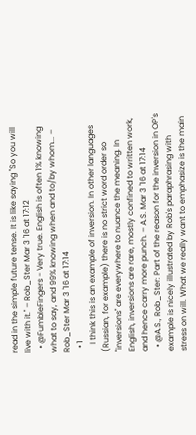read in the simple future tense. It is like saying "So you will live with it." – Rob_Ster Mar 3 '16 at 17:12
  • @FumbleFingers - Very true. English is often 1% knowing what to say, and 99% knowing when and to/by whom... – Rob_Ster Mar 3 '16 at 17:14
  • 1
    I think this is an example of inversion. In other languages (Russian, for example) there is no strict word order so "inversions" are everywhere to nuance the meaning. In English, inversions are rare, mostly confined to written work, and hence carry more punch. – A.S. Mar 3 '16 at 17:14
  • @A.S., Rob_Ster: Part of the reason for the inversion in OP's example is nicely illustrated by Rob's paraphrasing with stress on will. What we really want to emphasize is the main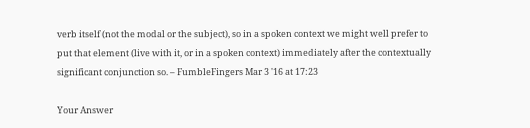verb itself (not the modal or the subject), so in a spoken context we might well prefer to put that element (live with it, or in a spoken context) immediately after the contextually significant conjunction so. – FumbleFingers Mar 3 '16 at 17:23

Your Answer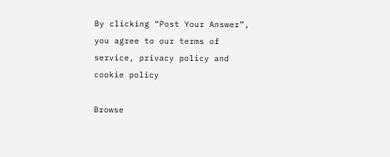By clicking “Post Your Answer”, you agree to our terms of service, privacy policy and cookie policy

Browse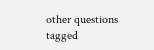other questions tagged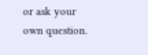or ask your own question.